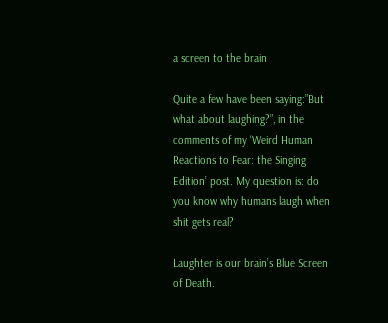a screen to the brain

Quite a few have been saying:”But what about laughing?”, in the comments of my ‘Weird Human Reactions to Fear: the Singing Edition’ post. My question is: do you know why humans laugh when shit gets real?

Laughter is our brain’s Blue Screen of Death.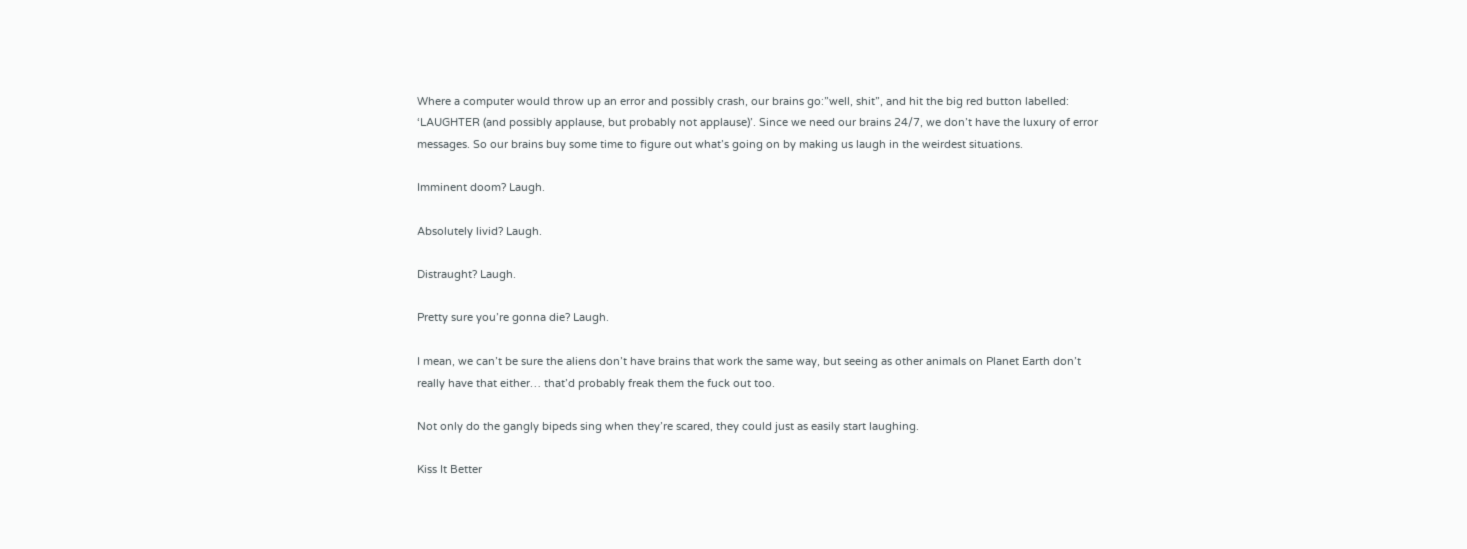Where a computer would throw up an error and possibly crash, our brains go:”well, shit”, and hit the big red button labelled: ‘LAUGHTER (and possibly applause, but probably not applause)’. Since we need our brains 24/7, we don’t have the luxury of error messages. So our brains buy some time to figure out what’s going on by making us laugh in the weirdest situations.

Imminent doom? Laugh.

Absolutely livid? Laugh.

Distraught? Laugh.

Pretty sure you’re gonna die? Laugh.

I mean, we can’t be sure the aliens don’t have brains that work the same way, but seeing as other animals on Planet Earth don’t really have that either… that’d probably freak them the fuck out too.

Not only do the gangly bipeds sing when they’re scared, they could just as easily start laughing.

Kiss It Better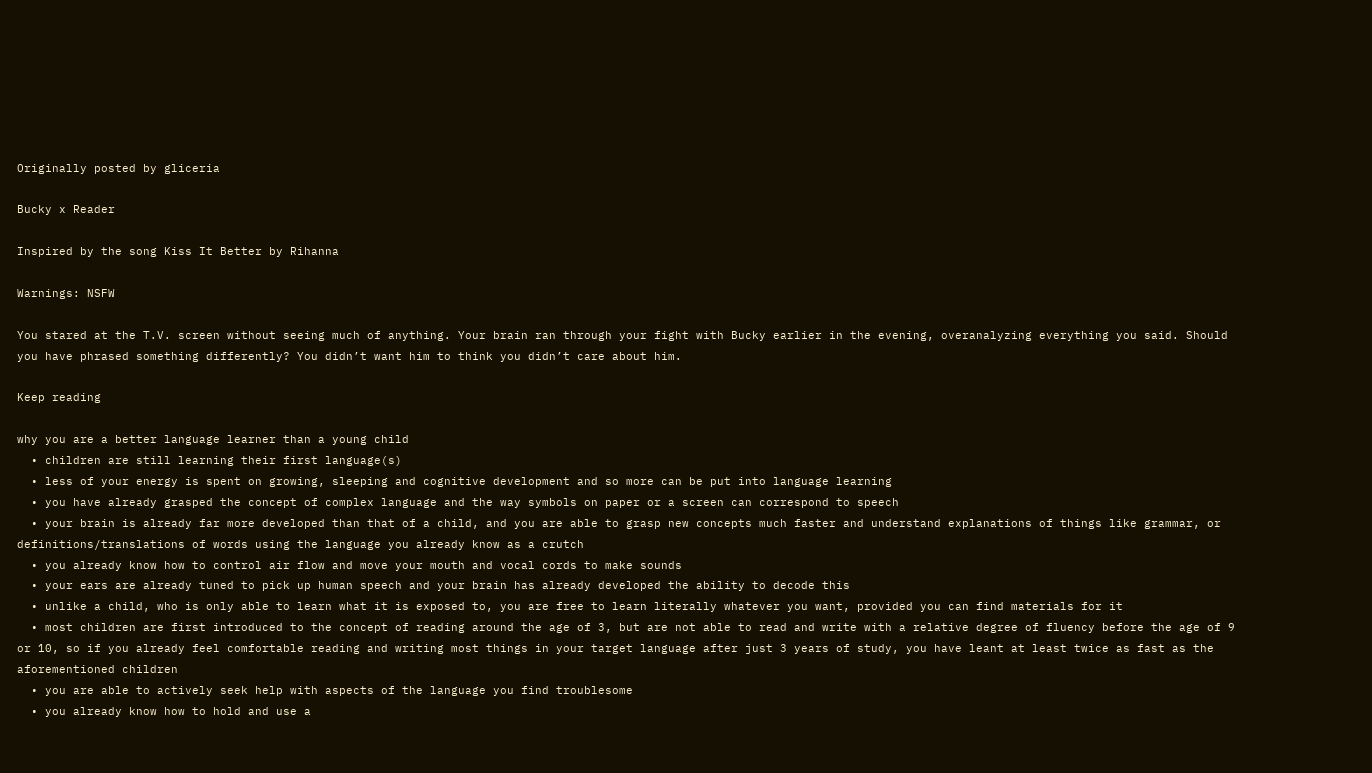Originally posted by gliceria

Bucky x Reader

Inspired by the song Kiss It Better by Rihanna

Warnings: NSFW

You stared at the T.V. screen without seeing much of anything. Your brain ran through your fight with Bucky earlier in the evening, overanalyzing everything you said. Should you have phrased something differently? You didn’t want him to think you didn’t care about him.

Keep reading

why you are a better language learner than a young child
  • children are still learning their first language(s)
  • less of your energy is spent on growing, sleeping and cognitive development and so more can be put into language learning
  • you have already grasped the concept of complex language and the way symbols on paper or a screen can correspond to speech
  • your brain is already far more developed than that of a child, and you are able to grasp new concepts much faster and understand explanations of things like grammar, or definitions/translations of words using the language you already know as a crutch
  • you already know how to control air flow and move your mouth and vocal cords to make sounds
  • your ears are already tuned to pick up human speech and your brain has already developed the ability to decode this
  • unlike a child, who is only able to learn what it is exposed to, you are free to learn literally whatever you want, provided you can find materials for it
  • most children are first introduced to the concept of reading around the age of 3, but are not able to read and write with a relative degree of fluency before the age of 9 or 10, so if you already feel comfortable reading and writing most things in your target language after just 3 years of study, you have leant at least twice as fast as the aforementioned children
  • you are able to actively seek help with aspects of the language you find troublesome
  • you already know how to hold and use a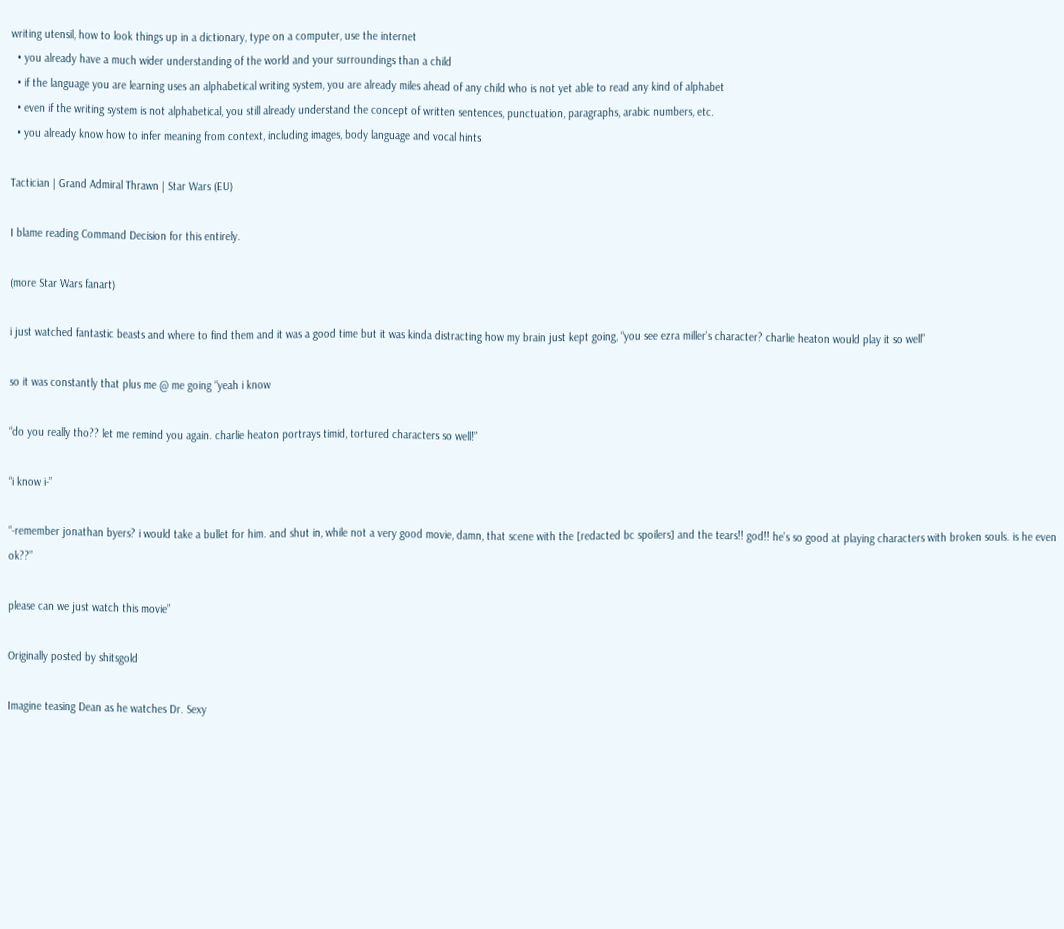writing utensil, how to look things up in a dictionary, type on a computer, use the internet
  • you already have a much wider understanding of the world and your surroundings than a child
  • if the language you are learning uses an alphabetical writing system, you are already miles ahead of any child who is not yet able to read any kind of alphabet
  • even if the writing system is not alphabetical, you still already understand the concept of written sentences, punctuation, paragraphs, arabic numbers, etc.
  • you already know how to infer meaning from context, including images, body language and vocal hints

Tactician | Grand Admiral Thrawn | Star Wars (EU)

I blame reading Command Decision for this entirely.

(more Star Wars fanart)

i just watched fantastic beasts and where to find them and it was a good time but it was kinda distracting how my brain just kept going, “you see ezra miller’s character? charlie heaton would play it so well”

so it was constantly that plus me @ me going “yeah i know

“do you really tho?? let me remind you again. charlie heaton portrays timid, tortured characters so well!”

“i know i-”

“-remember jonathan byers? i would take a bullet for him. and shut in, while not a very good movie, damn, that scene with the [redacted bc spoilers] and the tears!! god!! he’s so good at playing characters with broken souls. is he even ok??”

please can we just watch this movie”

Originally posted by shitsgold

Imagine teasing Dean as he watches Dr. Sexy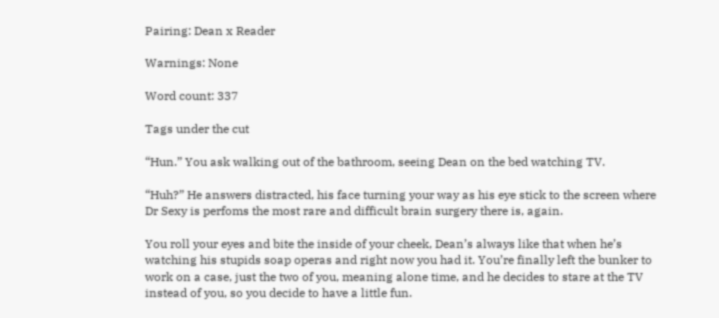Pairing: Dean x Reader

Warnings: None

Word count: 337

Tags under the cut

“Hun.” You ask walking out of the bathroom, seeing Dean on the bed watching TV.

“Huh?” He answers distracted, his face turning your way as his eye stick to the screen where Dr Sexy is perfoms the most rare and difficult brain surgery there is, again.

You roll your eyes and bite the inside of your cheek, Dean’s always like that when he’s watching his stupids soap operas and right now you had it. You’re finally left the bunker to work on a case, just the two of you, meaning alone time, and he decides to stare at the TV instead of you, so you decide to have a little fun.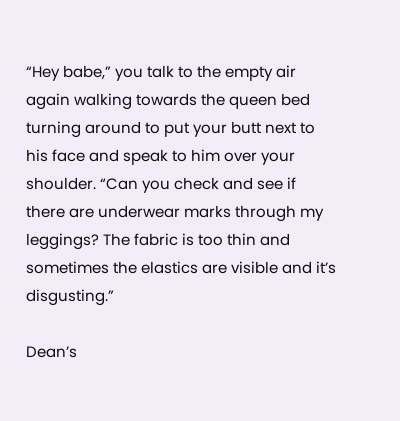“Hey babe,” you talk to the empty air again walking towards the queen bed turning around to put your butt next to his face and speak to him over your shoulder. “Can you check and see if there are underwear marks through my leggings? The fabric is too thin and sometimes the elastics are visible and it’s disgusting.”

Dean’s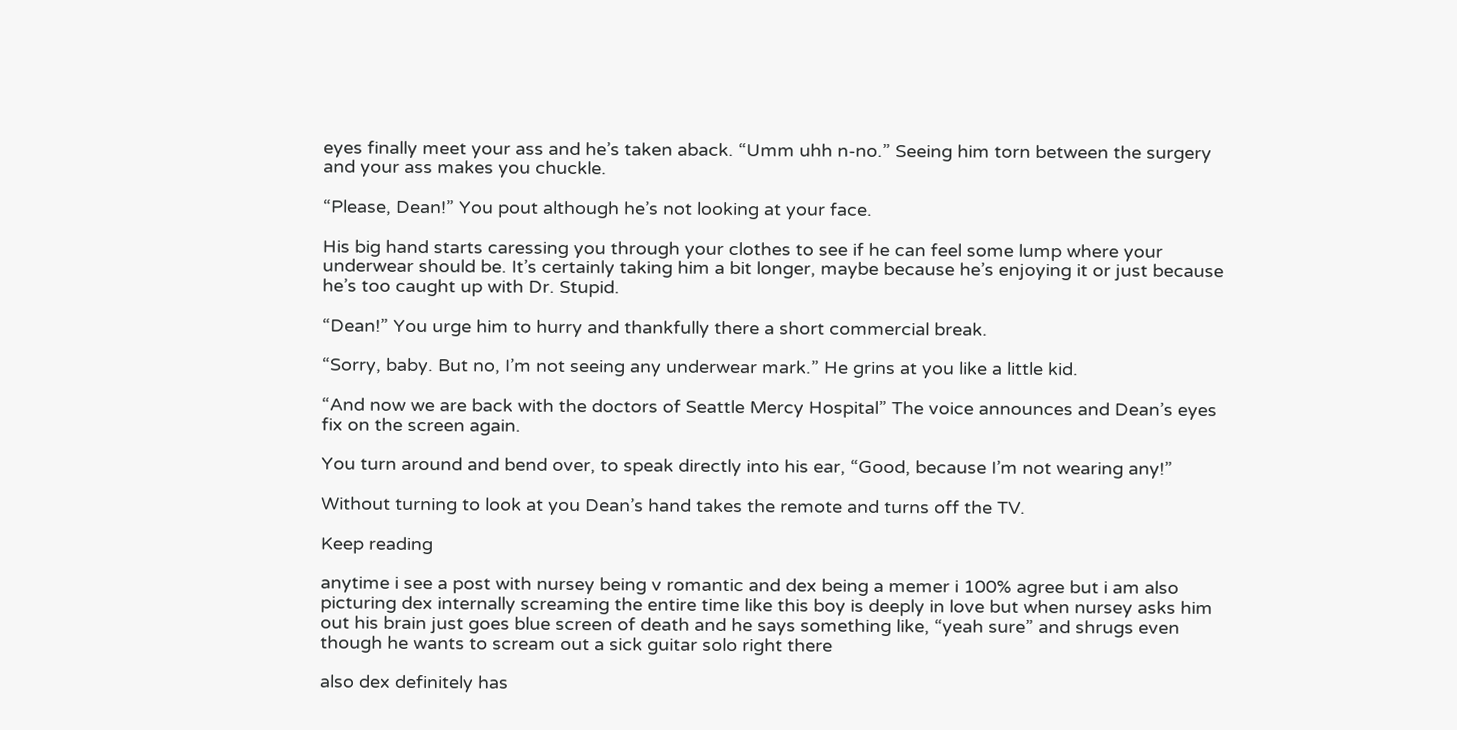eyes finally meet your ass and he’s taken aback. “Umm uhh n-no.” Seeing him torn between the surgery and your ass makes you chuckle.

“Please, Dean!” You pout although he’s not looking at your face.

His big hand starts caressing you through your clothes to see if he can feel some lump where your underwear should be. It’s certainly taking him a bit longer, maybe because he’s enjoying it or just because he’s too caught up with Dr. Stupid.

“Dean!” You urge him to hurry and thankfully there a short commercial break.

“Sorry, baby. But no, I’m not seeing any underwear mark.” He grins at you like a little kid.

“And now we are back with the doctors of Seattle Mercy Hospital” The voice announces and Dean’s eyes fix on the screen again.

You turn around and bend over, to speak directly into his ear, “Good, because I’m not wearing any!”

Without turning to look at you Dean’s hand takes the remote and turns off the TV.

Keep reading

anytime i see a post with nursey being v romantic and dex being a memer i 100% agree but i am also picturing dex internally screaming the entire time like this boy is deeply in love but when nursey asks him out his brain just goes blue screen of death and he says something like, “yeah sure” and shrugs even though he wants to scream out a sick guitar solo right there

also dex definitely has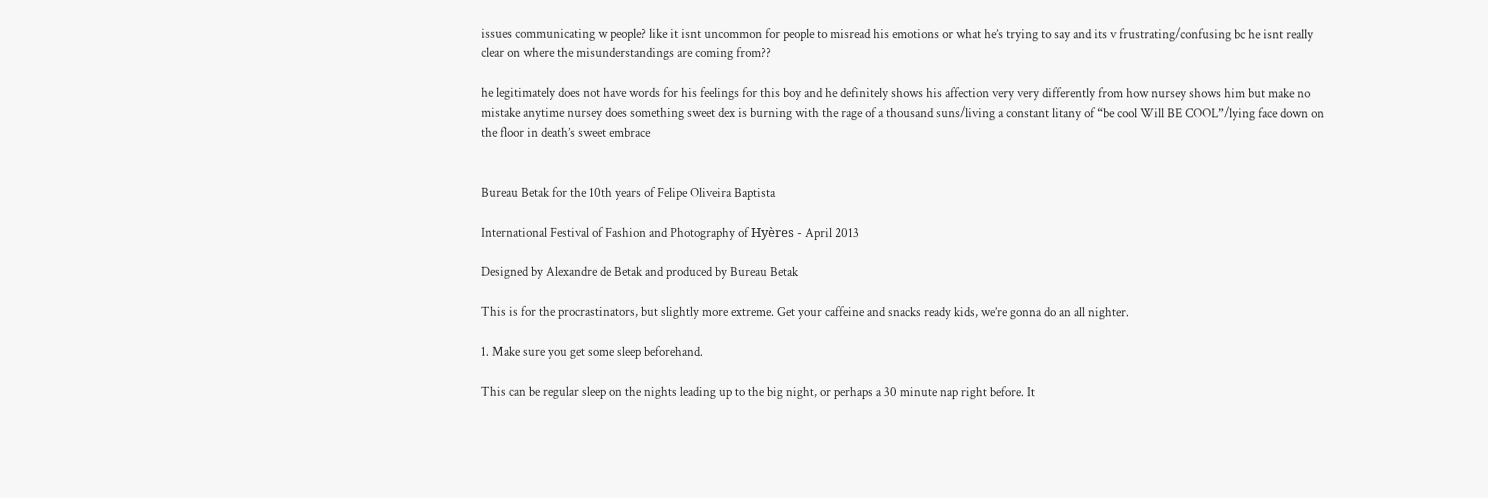issues communicating w people? like it isnt uncommon for people to misread his emotions or what he’s trying to say and its v frustrating/confusing bc he isnt really clear on where the misunderstandings are coming from??

he legitimately does not have words for his feelings for this boy and he definitely shows his affection very very differently from how nursey shows him but make no mistake anytime nursey does something sweet dex is burning with the rage of a thousand suns/living a constant litany of “be cool Will BE COOL”/lying face down on the floor in death’s sweet embrace


Bureau Betak for the 10th years of Felipe Oliveira Baptista

International Festival of Fashion and Photography of Hyères - April 2013

Designed by Alexandre de Betak and produced by Bureau Betak

This is for the procrastinators, but slightly more extreme. Get your caffeine and snacks ready kids, we’re gonna do an all nighter.

1. Make sure you get some sleep beforehand.

This can be regular sleep on the nights leading up to the big night, or perhaps a 30 minute nap right before. It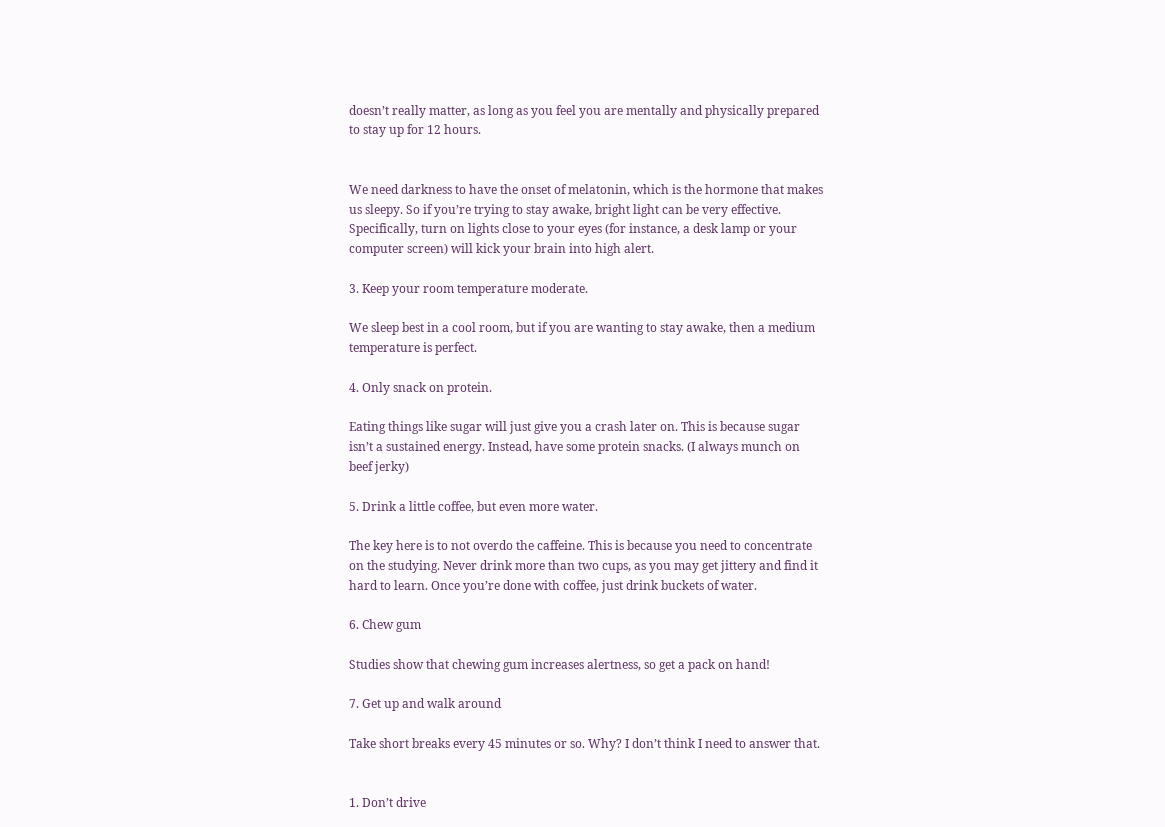doesn’t really matter, as long as you feel you are mentally and physically prepared to stay up for 12 hours.


We need darkness to have the onset of melatonin, which is the hormone that makes us sleepy. So if you’re trying to stay awake, bright light can be very effective. Specifically, turn on lights close to your eyes (for instance, a desk lamp or your computer screen) will kick your brain into high alert.

3. Keep your room temperature moderate.

We sleep best in a cool room, but if you are wanting to stay awake, then a medium temperature is perfect.

4. Only snack on protein.

Eating things like sugar will just give you a crash later on. This is because sugar isn’t a sustained energy. Instead, have some protein snacks. (I always munch on beef jerky)

5. Drink a little coffee, but even more water.

The key here is to not overdo the caffeine. This is because you need to concentrate on the studying. Never drink more than two cups, as you may get jittery and find it hard to learn. Once you’re done with coffee, just drink buckets of water.

6. Chew gum

Studies show that chewing gum increases alertness, so get a pack on hand!

7. Get up and walk around

Take short breaks every 45 minutes or so. Why? I don’t think I need to answer that.


1. Don’t drive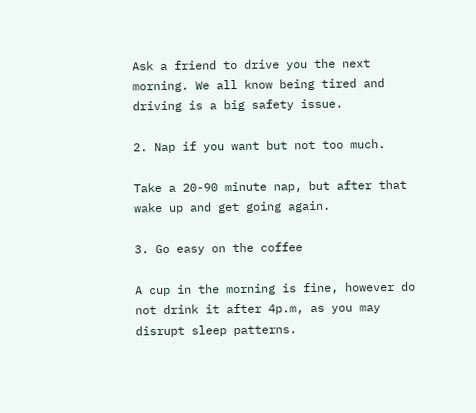Ask a friend to drive you the next morning. We all know being tired and driving is a big safety issue.

2. Nap if you want but not too much.

Take a 20-90 minute nap, but after that wake up and get going again.

3. Go easy on the coffee

A cup in the morning is fine, however do not drink it after 4p.m, as you may disrupt sleep patterns.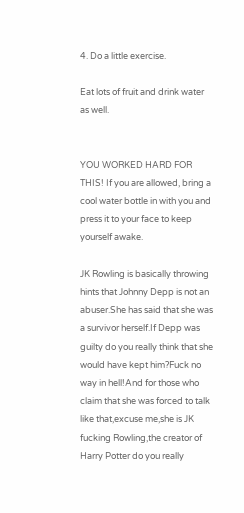4. Do a little exercise.

Eat lots of fruit and drink water as well.


YOU WORKED HARD FOR THIS! If you are allowed, bring a cool water bottle in with you and press it to your face to keep yourself awake.

JK Rowling is basically throwing hints that Johnny Depp is not an abuser.She has said that she was a survivor herself.If Depp was guilty do you really think that she would have kept him?Fuck no way in hell!And for those who claim that she was forced to talk like that,excuse me,she is JK fucking Rowling,the creator of Harry Potter do you really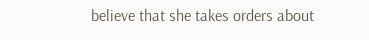believe that she takes orders about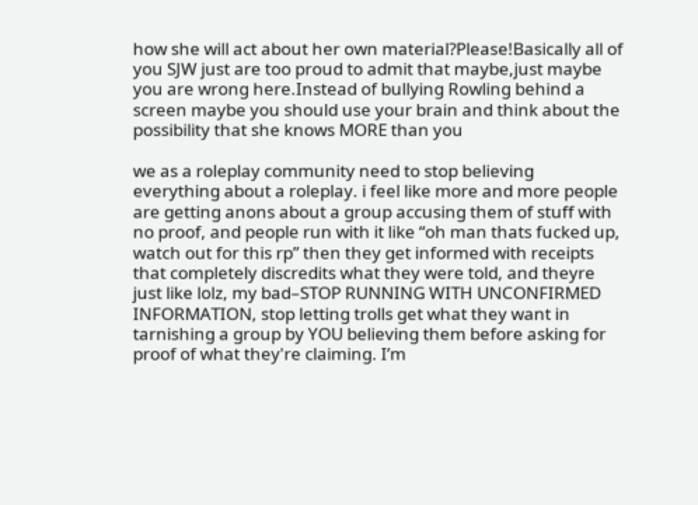how she will act about her own material?Please!Basically all of you SJW just are too proud to admit that maybe,just maybe you are wrong here.Instead of bullying Rowling behind a screen maybe you should use your brain and think about the possibility that she knows MORE than you

we as a roleplay community need to stop believing everything about a roleplay. i feel like more and more people are getting anons about a group accusing them of stuff with no proof, and people run with it like “oh man thats fucked up, watch out for this rp” then they get informed with receipts that completely discredits what they were told, and theyre just like lolz, my bad–STOP RUNNING WITH UNCONFIRMED INFORMATION, stop letting trolls get what they want in tarnishing a group by YOU believing them before asking for proof of what they're claiming. I’m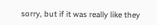sorry, but if it was really like they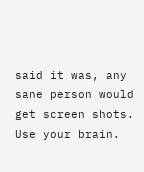said it was, any sane person would get screen shots. Use your brain.